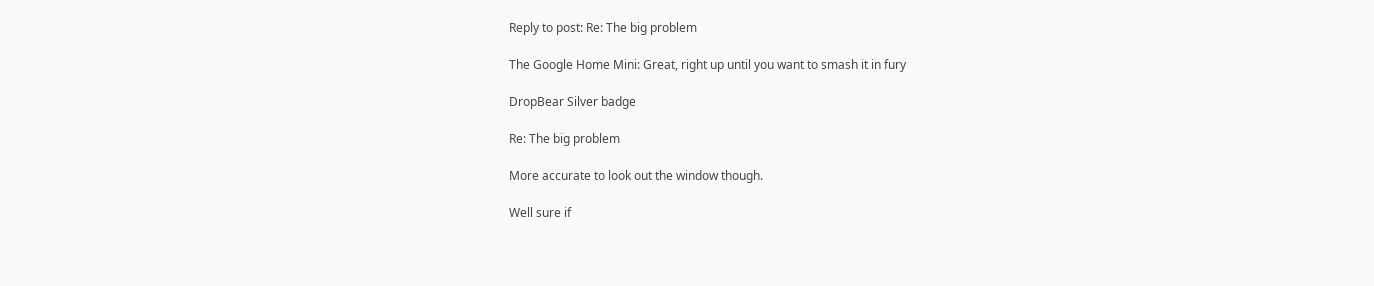Reply to post: Re: The big problem

The Google Home Mini: Great, right up until you want to smash it in fury

DropBear Silver badge

Re: The big problem

More accurate to look out the window though.

Well sure if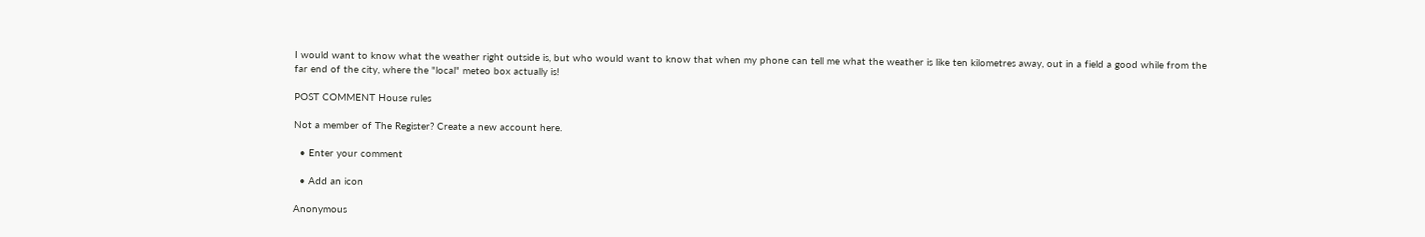I would want to know what the weather right outside is, but who would want to know that when my phone can tell me what the weather is like ten kilometres away, out in a field a good while from the far end of the city, where the "local" meteo box actually is!

POST COMMENT House rules

Not a member of The Register? Create a new account here.

  • Enter your comment

  • Add an icon

Anonymous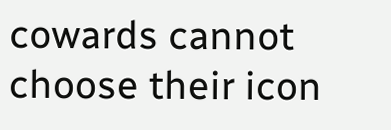cowards cannot choose their icon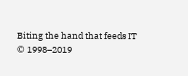Biting the hand that feeds IT © 1998–2019